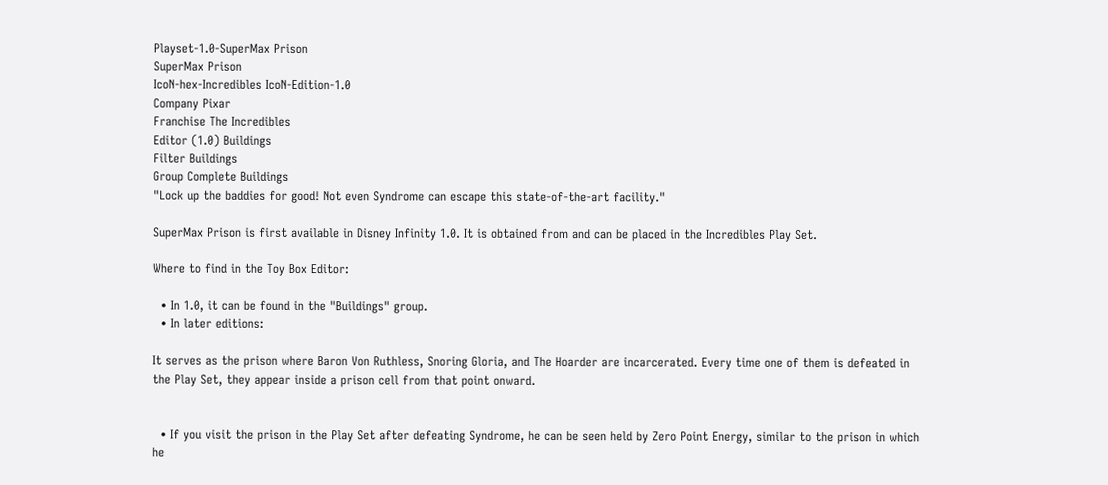Playset-1.0-SuperMax Prison
SuperMax Prison
IcoN-hex-Incredibles IcoN-Edition-1.0
Company Pixar
Franchise The Incredibles
Editor (1.0) Buildings
Filter Buildings
Group Complete Buildings
"Lock up the baddies for good! Not even Syndrome can escape this state-of-the-art facility."

SuperMax Prison is first available in Disney Infinity 1.0. It is obtained from and can be placed in the Incredibles Play Set.

Where to find in the Toy Box Editor:

  • In 1.0, it can be found in the "Buildings" group.
  • In later editions:

It serves as the prison where Baron Von Ruthless, Snoring Gloria, and The Hoarder are incarcerated. Every time one of them is defeated in the Play Set, they appear inside a prison cell from that point onward.


  • If you visit the prison in the Play Set after defeating Syndrome, he can be seen held by Zero Point Energy, similar to the prison in which he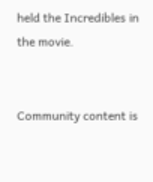held the Incredibles in the movie.


Community content is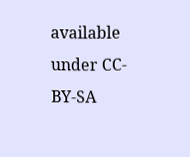available under CC-BY-SA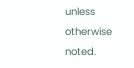unless otherwise noted.